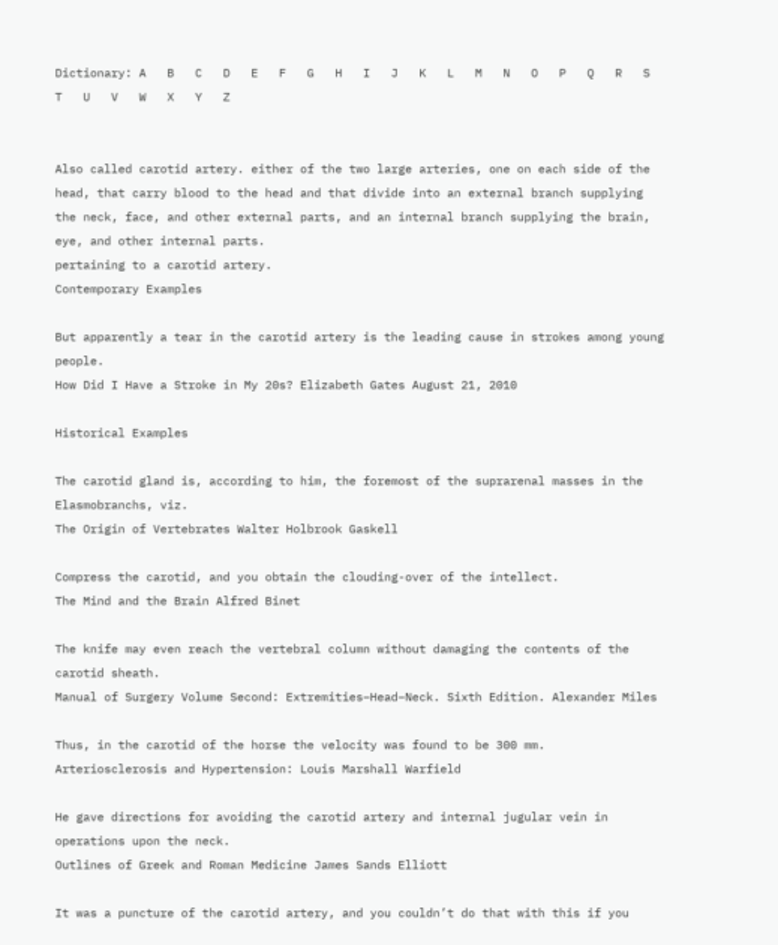Dictionary: A   B   C   D   E   F   G   H   I   J   K   L   M   N   O   P   Q   R   S   T   U   V   W   X   Y   Z


Also called carotid artery. either of the two large arteries, one on each side of the head, that carry blood to the head and that divide into an external branch supplying the neck, face, and other external parts, and an internal branch supplying the brain, eye, and other internal parts.
pertaining to a carotid artery.
Contemporary Examples

But apparently a tear in the carotid artery is the leading cause in strokes among young people.
How Did I Have a Stroke in My 20s? Elizabeth Gates August 21, 2010

Historical Examples

The carotid gland is, according to him, the foremost of the suprarenal masses in the Elasmobranchs, viz.
The Origin of Vertebrates Walter Holbrook Gaskell

Compress the carotid, and you obtain the clouding-over of the intellect.
The Mind and the Brain Alfred Binet

The knife may even reach the vertebral column without damaging the contents of the carotid sheath.
Manual of Surgery Volume Second: Extremities–Head–Neck. Sixth Edition. Alexander Miles

Thus, in the carotid of the horse the velocity was found to be 300 mm.
Arteriosclerosis and Hypertension: Louis Marshall Warfield

He gave directions for avoiding the carotid artery and internal jugular vein in operations upon the neck.
Outlines of Greek and Roman Medicine James Sands Elliott

It was a puncture of the carotid artery, and you couldn’t do that with this if you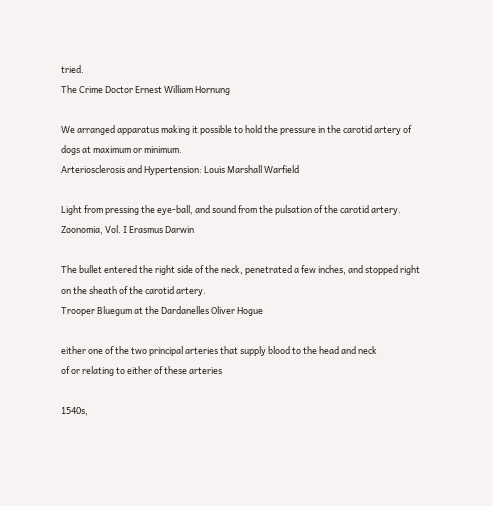tried.
The Crime Doctor Ernest William Hornung

We arranged apparatus making it possible to hold the pressure in the carotid artery of dogs at maximum or minimum.
Arteriosclerosis and Hypertension: Louis Marshall Warfield

Light from pressing the eye-ball, and sound from the pulsation of the carotid artery.
Zoonomia, Vol. I Erasmus Darwin

The bullet entered the right side of the neck, penetrated a few inches, and stopped right on the sheath of the carotid artery.
Trooper Bluegum at the Dardanelles Oliver Hogue

either one of the two principal arteries that supply blood to the head and neck
of or relating to either of these arteries

1540s,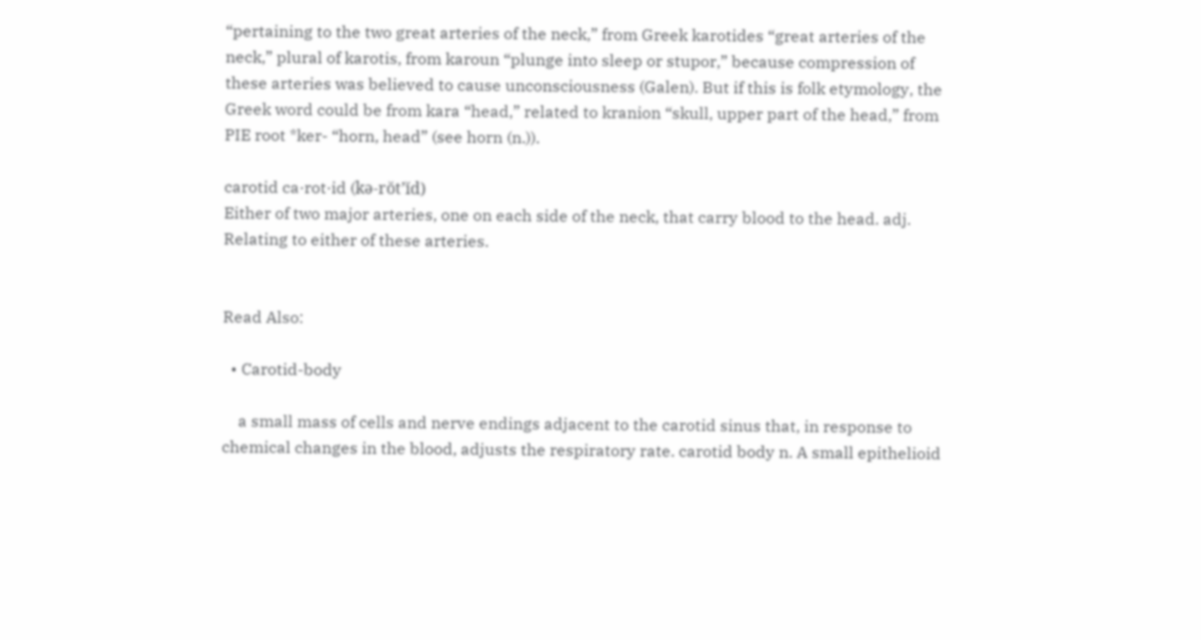“pertaining to the two great arteries of the neck,” from Greek karotides “great arteries of the neck,” plural of karotis, from karoun “plunge into sleep or stupor,” because compression of these arteries was believed to cause unconsciousness (Galen). But if this is folk etymology, the Greek word could be from kara “head,” related to kranion “skull, upper part of the head,” from PIE root *ker- “horn, head” (see horn (n.)).

carotid ca·rot·id (kə-rŏt’ĭd)
Either of two major arteries, one on each side of the neck, that carry blood to the head. adj.
Relating to either of these arteries.


Read Also:

  • Carotid-body

    a small mass of cells and nerve endings adjacent to the carotid sinus that, in response to chemical changes in the blood, adjusts the respiratory rate. carotid body n. A small epithelioid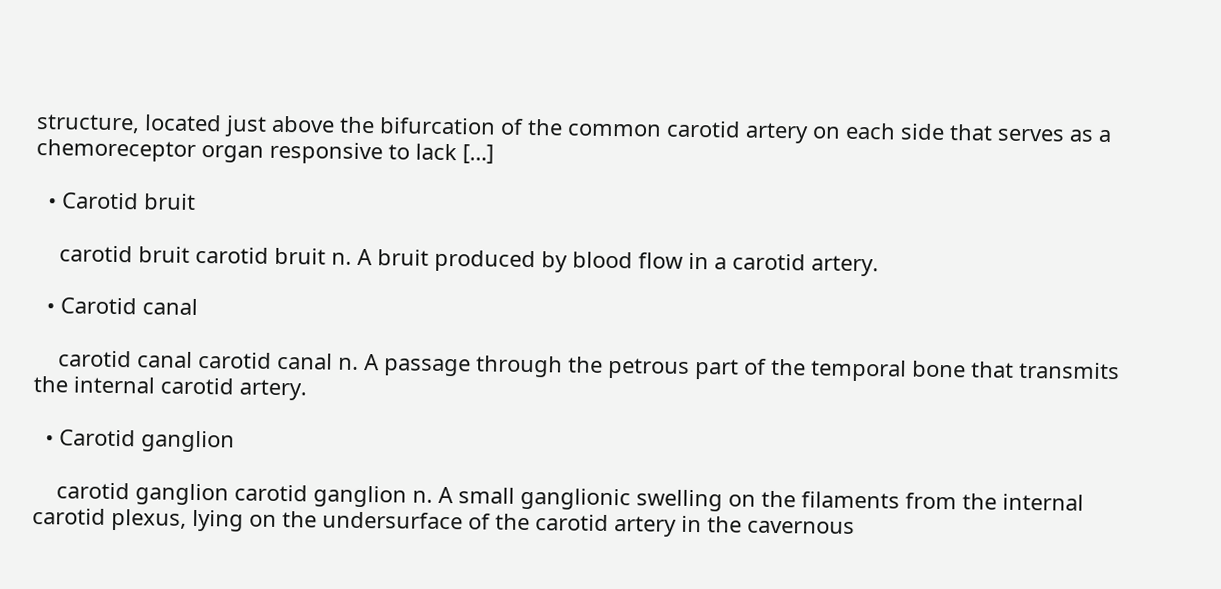structure, located just above the bifurcation of the common carotid artery on each side that serves as a chemoreceptor organ responsive to lack […]

  • Carotid bruit

    carotid bruit carotid bruit n. A bruit produced by blood flow in a carotid artery.

  • Carotid canal

    carotid canal carotid canal n. A passage through the petrous part of the temporal bone that transmits the internal carotid artery.

  • Carotid ganglion

    carotid ganglion carotid ganglion n. A small ganglionic swelling on the filaments from the internal carotid plexus, lying on the undersurface of the carotid artery in the cavernous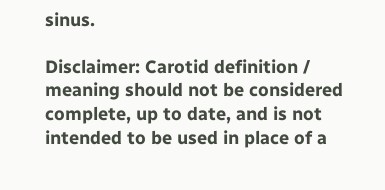sinus.

Disclaimer: Carotid definition / meaning should not be considered complete, up to date, and is not intended to be used in place of a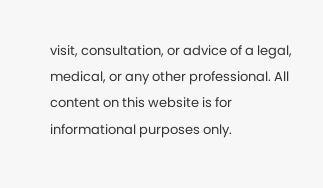visit, consultation, or advice of a legal, medical, or any other professional. All content on this website is for informational purposes only.